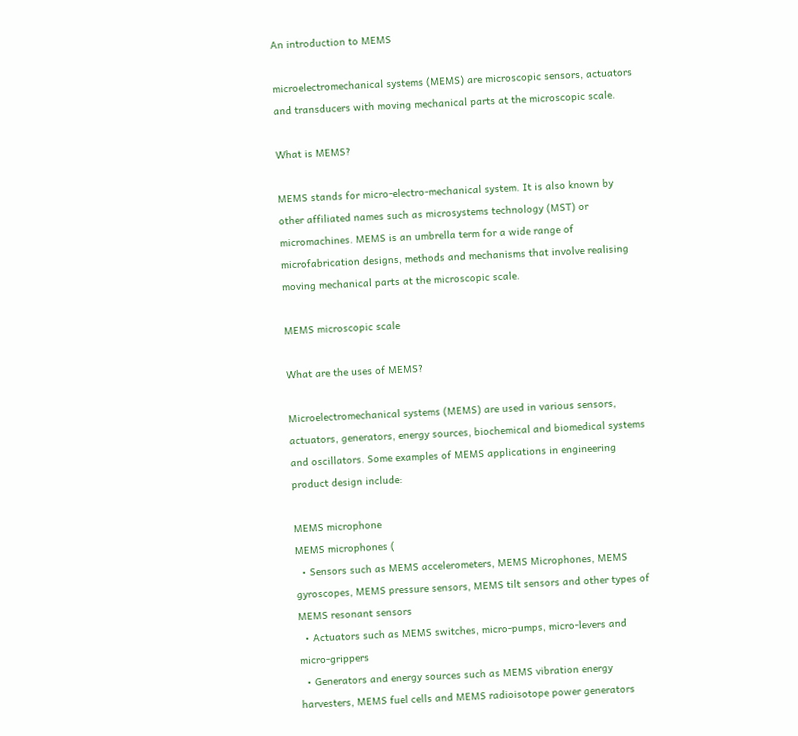An introduction to MEMS

microelectromechanical systems (MEMS) are microscopic sensors, actuators and transducers with moving mechanical parts at the microscopic scale.

What is MEMS?

MEMS stands for micro-electro-mechanical system. It is also known by other affiliated names such as microsystems technology (MST) or micromachines. MEMS is an umbrella term for a wide range of microfabrication designs, methods and mechanisms that involve realising moving mechanical parts at the microscopic scale.

MEMS microscopic scale

What are the uses of MEMS?

Microelectromechanical systems (MEMS) are used in various sensors, actuators, generators, energy sources, biochemical and biomedical systems and oscillators. Some examples of MEMS applications in engineering product design include:

MEMS microphone
MEMS microphones (
  • Sensors such as MEMS accelerometers, MEMS Microphones, MEMS gyroscopes, MEMS pressure sensors, MEMS tilt sensors and other types of MEMS resonant sensors
  • Actuators such as MEMS switches, micro-pumps, micro-levers and micro-grippers
  • Generators and energy sources such as MEMS vibration energy harvesters, MEMS fuel cells and MEMS radioisotope power generators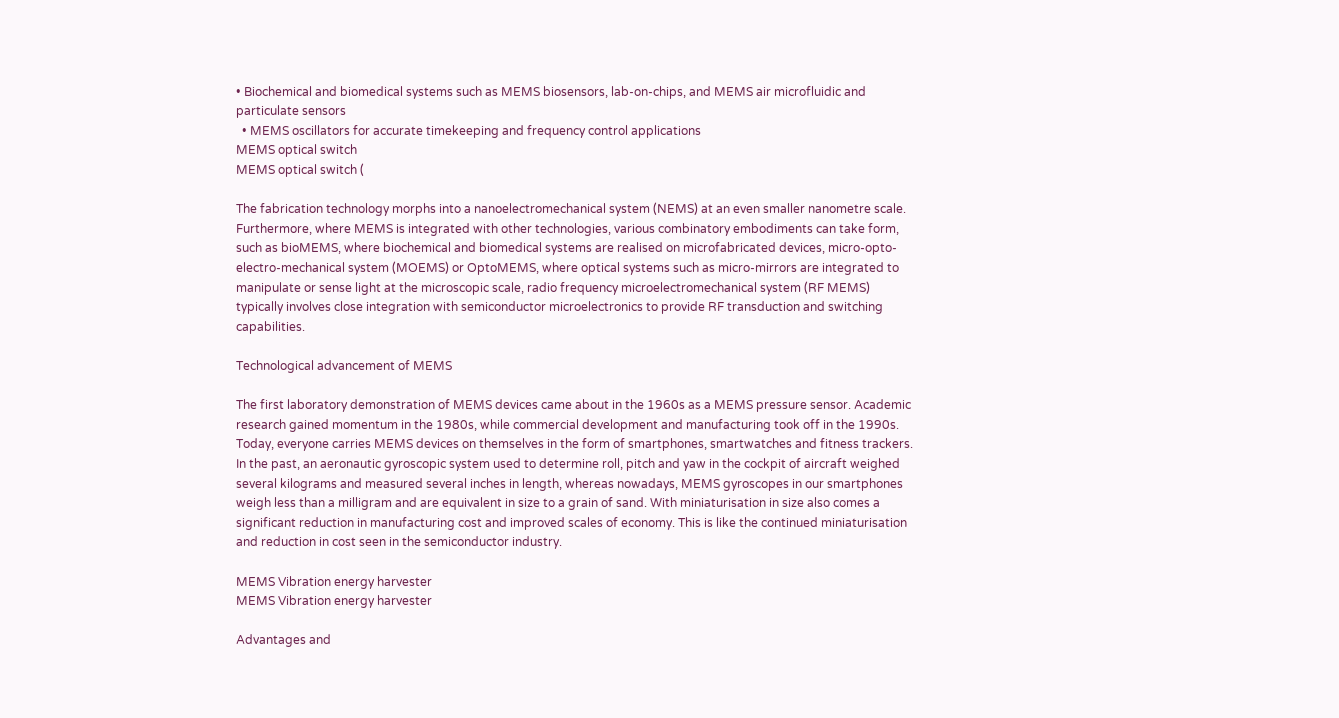• Biochemical and biomedical systems such as MEMS biosensors, lab-on-chips, and MEMS air microfluidic and particulate sensors
  • MEMS oscillators for accurate timekeeping and frequency control applications
MEMS optical switch
MEMS optical switch (

The fabrication technology morphs into a nanoelectromechanical system (NEMS) at an even smaller nanometre scale. Furthermore, where MEMS is integrated with other technologies, various combinatory embodiments can take form, such as bioMEMS, where biochemical and biomedical systems are realised on microfabricated devices, micro-opto-electro-mechanical system (MOEMS) or OptoMEMS, where optical systems such as micro-mirrors are integrated to manipulate or sense light at the microscopic scale, radio frequency microelectromechanical system (RF MEMS) typically involves close integration with semiconductor microelectronics to provide RF transduction and switching capabilities.

Technological advancement of MEMS

The first laboratory demonstration of MEMS devices came about in the 1960s as a MEMS pressure sensor. Academic research gained momentum in the 1980s, while commercial development and manufacturing took off in the 1990s. Today, everyone carries MEMS devices on themselves in the form of smartphones, smartwatches and fitness trackers. In the past, an aeronautic gyroscopic system used to determine roll, pitch and yaw in the cockpit of aircraft weighed several kilograms and measured several inches in length, whereas nowadays, MEMS gyroscopes in our smartphones weigh less than a milligram and are equivalent in size to a grain of sand. With miniaturisation in size also comes a significant reduction in manufacturing cost and improved scales of economy. This is like the continued miniaturisation and reduction in cost seen in the semiconductor industry.

MEMS Vibration energy harvester
MEMS Vibration energy harvester

Advantages and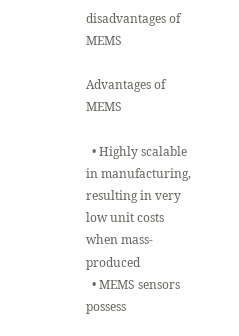disadvantages of MEMS

Advantages of MEMS

  • Highly scalable in manufacturing, resulting in very low unit costs when mass-produced
  • MEMS sensors possess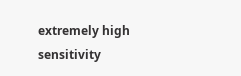extremely high sensitivity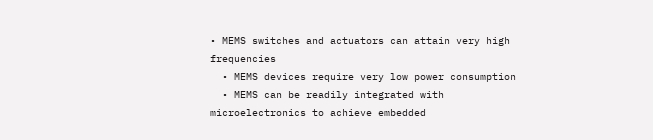• MEMS switches and actuators can attain very high frequencies
  • MEMS devices require very low power consumption
  • MEMS can be readily integrated with microelectronics to achieve embedded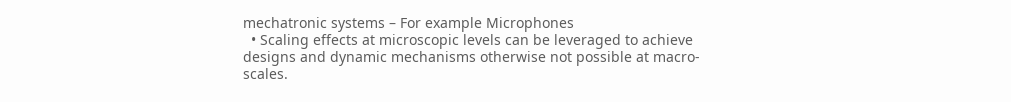mechatronic systems – For example Microphones
  • Scaling effects at microscopic levels can be leveraged to achieve designs and dynamic mechanisms otherwise not possible at macro-scales.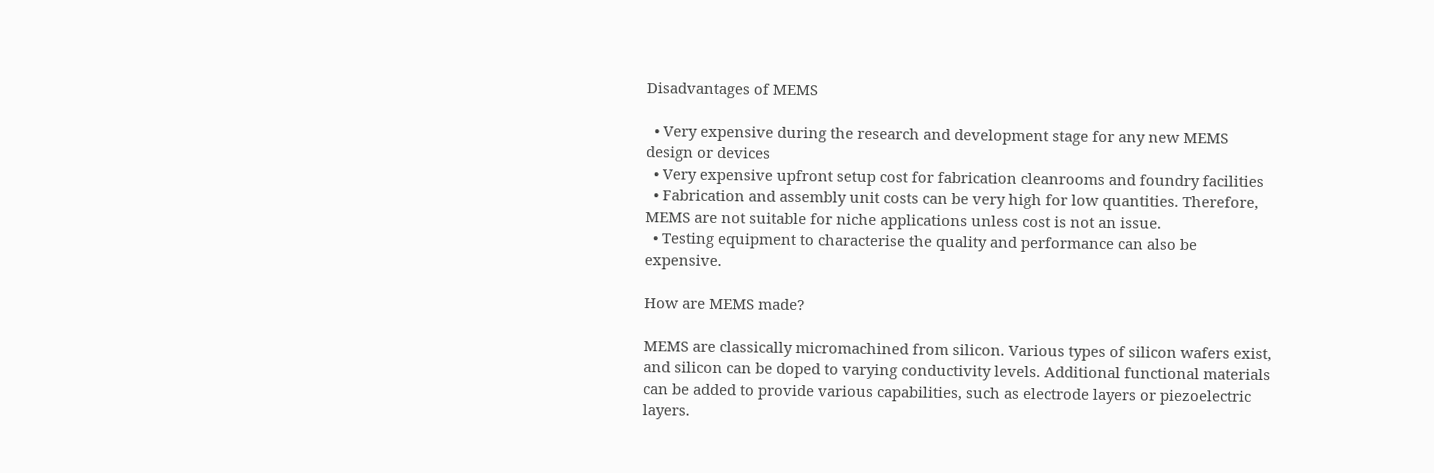Disadvantages of MEMS

  • Very expensive during the research and development stage for any new MEMS design or devices
  • Very expensive upfront setup cost for fabrication cleanrooms and foundry facilities
  • Fabrication and assembly unit costs can be very high for low quantities. Therefore, MEMS are not suitable for niche applications unless cost is not an issue.
  • Testing equipment to characterise the quality and performance can also be expensive.

How are MEMS made?

MEMS are classically micromachined from silicon. Various types of silicon wafers exist, and silicon can be doped to varying conductivity levels. Additional functional materials can be added to provide various capabilities, such as electrode layers or piezoelectric layers.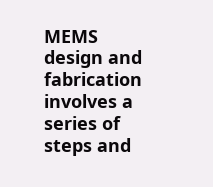MEMS design and fabrication involves a series of steps and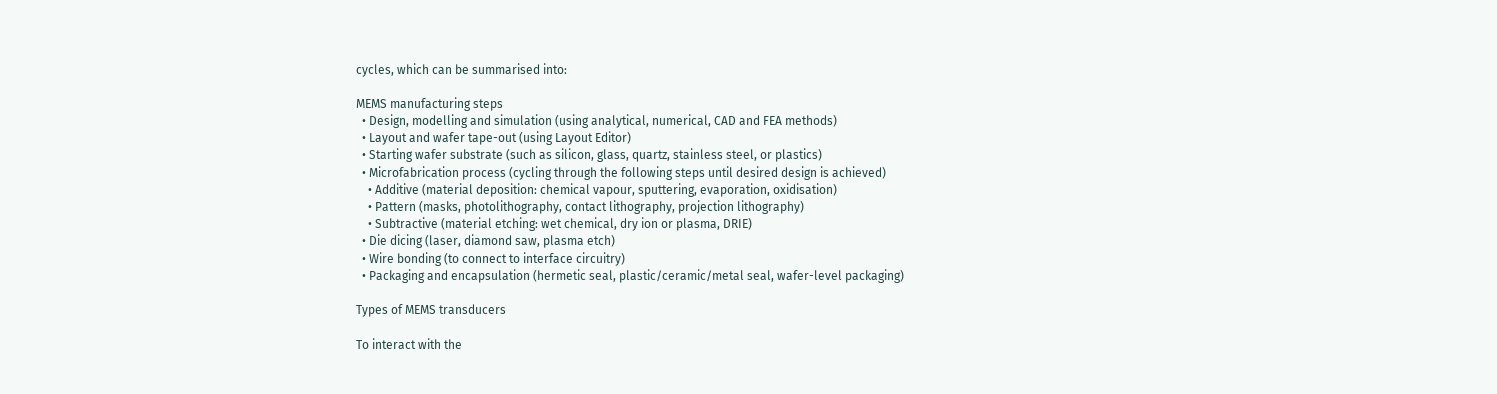cycles, which can be summarised into:

MEMS manufacturing steps
  • Design, modelling and simulation (using analytical, numerical, CAD and FEA methods)
  • Layout and wafer tape-out (using Layout Editor)
  • Starting wafer substrate (such as silicon, glass, quartz, stainless steel, or plastics)
  • Microfabrication process (cycling through the following steps until desired design is achieved)
    • Additive (material deposition: chemical vapour, sputtering, evaporation, oxidisation)
    • Pattern (masks, photolithography, contact lithography, projection lithography)
    • Subtractive (material etching: wet chemical, dry ion or plasma, DRIE)
  • Die dicing (laser, diamond saw, plasma etch)
  • Wire bonding (to connect to interface circuitry)
  • Packaging and encapsulation (hermetic seal, plastic/ceramic/metal seal, wafer-level packaging)

Types of MEMS transducers

To interact with the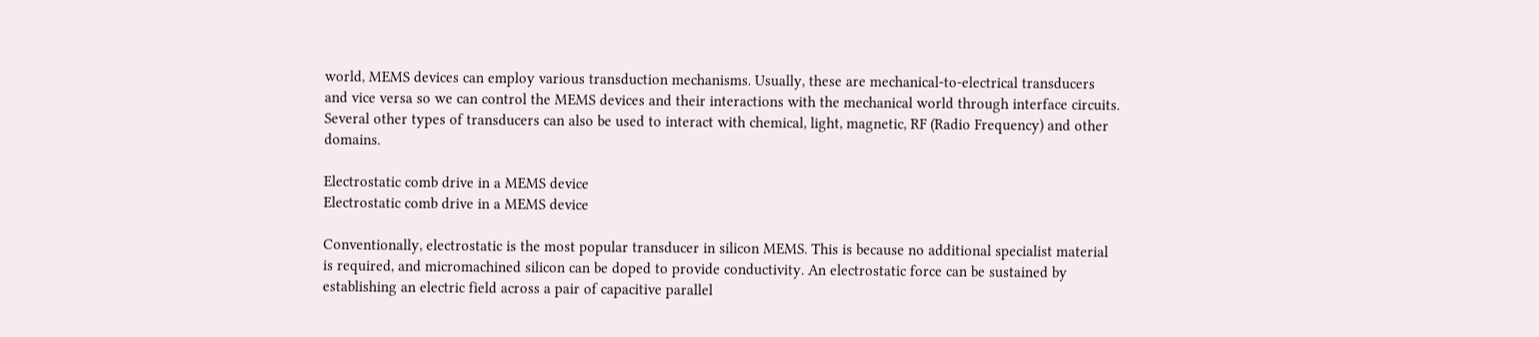world, MEMS devices can employ various transduction mechanisms. Usually, these are mechanical-to-electrical transducers and vice versa so we can control the MEMS devices and their interactions with the mechanical world through interface circuits. Several other types of transducers can also be used to interact with chemical, light, magnetic, RF (Radio Frequency) and other domains.

Electrostatic comb drive in a MEMS device
Electrostatic comb drive in a MEMS device

Conventionally, electrostatic is the most popular transducer in silicon MEMS. This is because no additional specialist material is required, and micromachined silicon can be doped to provide conductivity. An electrostatic force can be sustained by establishing an electric field across a pair of capacitive parallel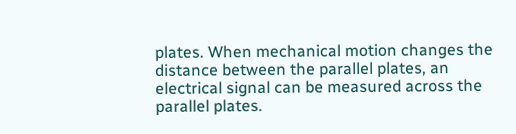plates. When mechanical motion changes the distance between the parallel plates, an electrical signal can be measured across the parallel plates.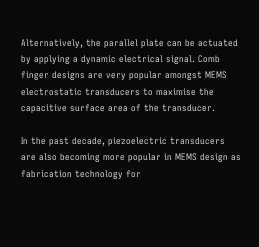Alternatively, the parallel plate can be actuated by applying a dynamic electrical signal. Comb finger designs are very popular amongst MEMS electrostatic transducers to maximise the capacitive surface area of the transducer.

In the past decade, piezoelectric transducers are also becoming more popular in MEMS design as fabrication technology for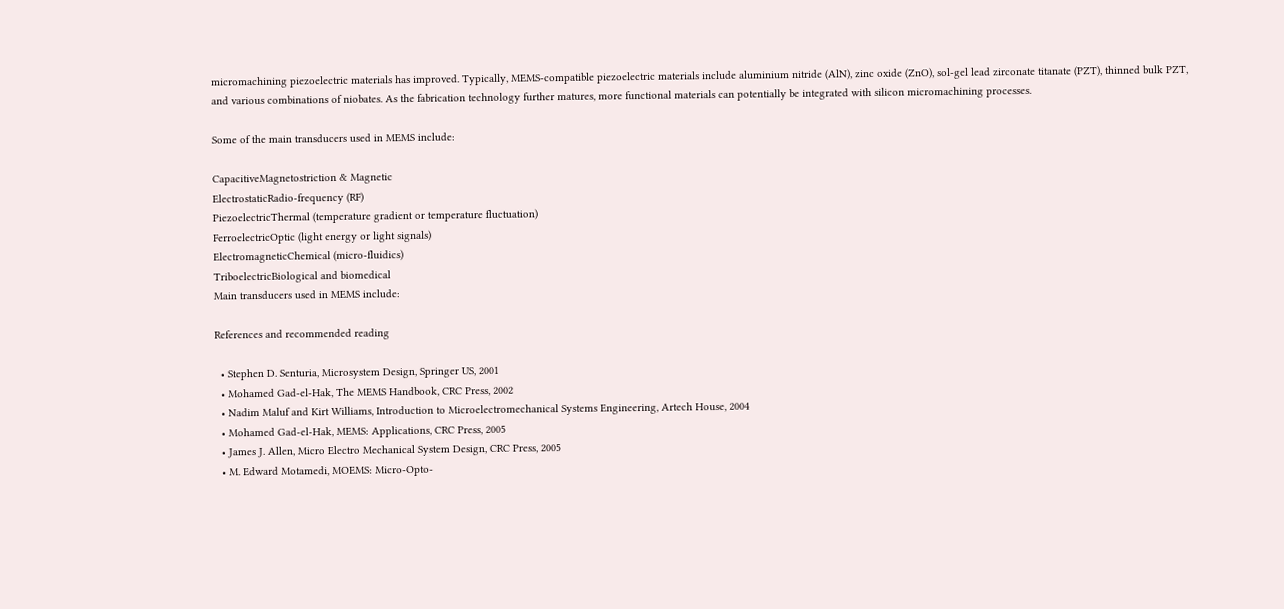micromachining piezoelectric materials has improved. Typically, MEMS-compatible piezoelectric materials include aluminium nitride (AlN), zinc oxide (ZnO), sol-gel lead zirconate titanate (PZT), thinned bulk PZT, and various combinations of niobates. As the fabrication technology further matures, more functional materials can potentially be integrated with silicon micromachining processes.

Some of the main transducers used in MEMS include:

CapacitiveMagnetostriction & Magnetic
ElectrostaticRadio-frequency (RF)
PiezoelectricThermal (temperature gradient or temperature fluctuation)
FerroelectricOptic (light energy or light signals)
ElectromagneticChemical (micro-fluidics)
TriboelectricBiological and biomedical
Main transducers used in MEMS include:

References and recommended reading

  • Stephen D. Senturia, Microsystem Design, Springer US, 2001
  • Mohamed Gad-el-Hak, The MEMS Handbook, CRC Press, 2002
  • Nadim Maluf and Kirt Williams, Introduction to Microelectromechanical Systems Engineering, Artech House, 2004
  • Mohamed Gad-el-Hak, MEMS: Applications, CRC Press, 2005
  • James J. Allen, Micro Electro Mechanical System Design, CRC Press, 2005
  • M. Edward Motamedi, MOEMS: Micro-Opto-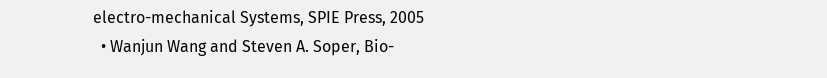electro-mechanical Systems, SPIE Press, 2005
  • Wanjun Wang and Steven A. Soper, Bio-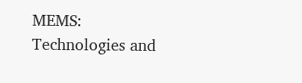MEMS: Technologies and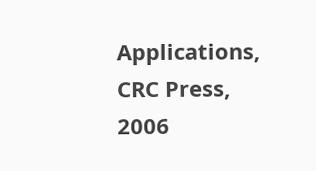Applications, CRC Press, 2006